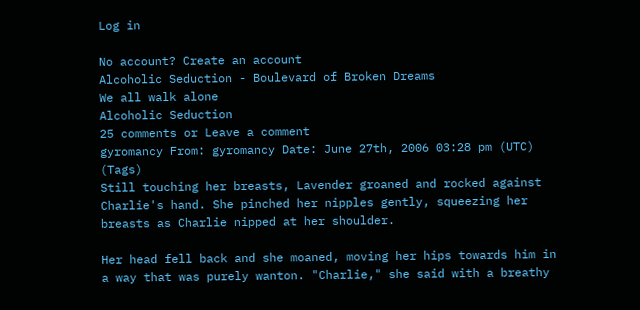Log in

No account? Create an account
Alcoholic Seduction - Boulevard of Broken Dreams
We all walk alone
Alcoholic Seduction
25 comments or Leave a comment
gyromancy From: gyromancy Date: June 27th, 2006 03:28 pm (UTC) (Tags)
Still touching her breasts, Lavender groaned and rocked against Charlie's hand. She pinched her nipples gently, squeezing her breasts as Charlie nipped at her shoulder.

Her head fell back and she moaned, moving her hips towards him in a way that was purely wanton. "Charlie," she said with a breathy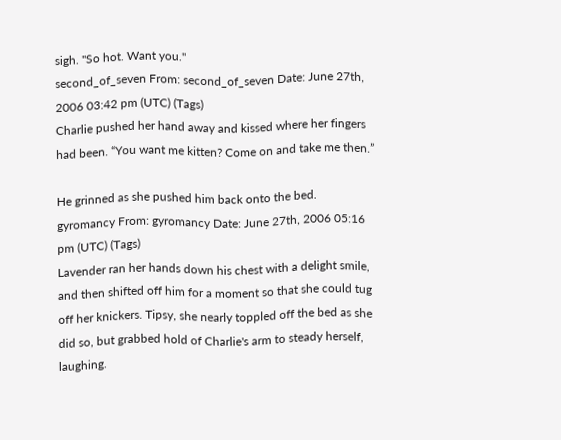sigh. "So hot. Want you."
second_of_seven From: second_of_seven Date: June 27th, 2006 03:42 pm (UTC) (Tags)
Charlie pushed her hand away and kissed where her fingers had been. “You want me kitten? Come on and take me then.”

He grinned as she pushed him back onto the bed.
gyromancy From: gyromancy Date: June 27th, 2006 05:16 pm (UTC) (Tags)
Lavender ran her hands down his chest with a delight smile, and then shifted off him for a moment so that she could tug off her knickers. Tipsy, she nearly toppled off the bed as she did so, but grabbed hold of Charlie's arm to steady herself, laughing.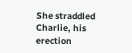She straddled Charlie, his erection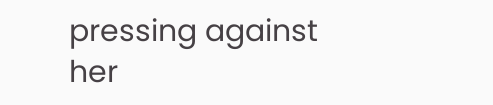pressing against her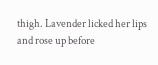thigh. Lavender licked her lips and rose up before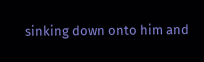sinking down onto him and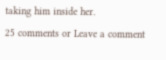taking him inside her.
25 comments or Leave a comment